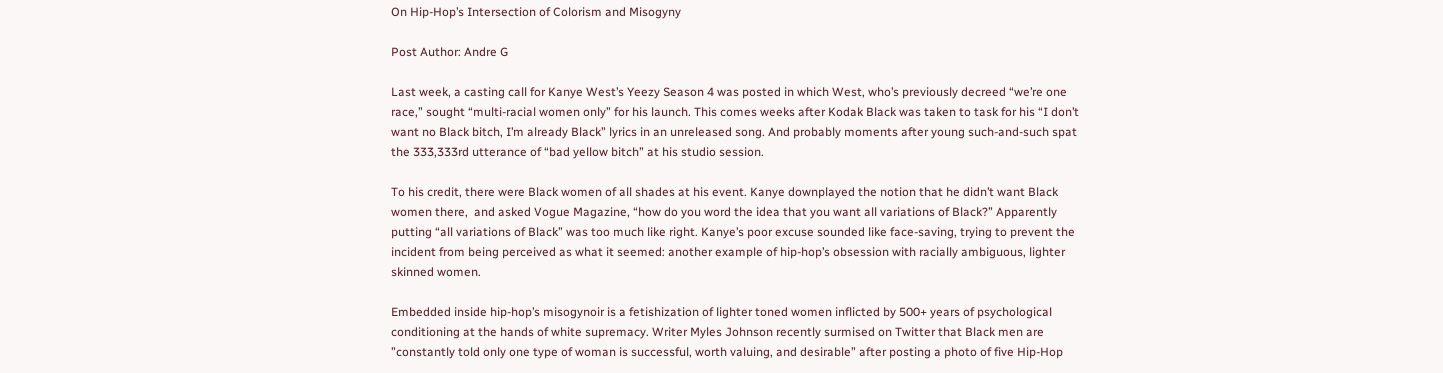On Hip-Hop’s Intersection of Colorism and Misogyny

Post Author: Andre G

Last week, a casting call for Kanye West’s Yeezy Season 4 was posted in which West, who’s previously decreed “we’re one race,” sought “multi-racial women only” for his launch. This comes weeks after Kodak Black was taken to task for his “I don’t want no Black bitch, I’m already Black” lyrics in an unreleased song. And probably moments after young such-and-such spat the 333,333rd utterance of “bad yellow bitch” at his studio session.

To his credit, there were Black women of all shades at his event. Kanye downplayed the notion that he didn’t want Black women there,  and asked Vogue Magazine, “how do you word the idea that you want all variations of Black?” Apparently putting “all variations of Black” was too much like right. Kanye’s poor excuse sounded like face-saving, trying to prevent the incident from being perceived as what it seemed: another example of hip-hop’s obsession with racially ambiguous, lighter skinned women.

Embedded inside hip-hop’s misogynoir is a fetishization of lighter toned women inflicted by 500+ years of psychological conditioning at the hands of white supremacy. Writer Myles Johnson recently surmised on Twitter that Black men are ”constantly told only one type of woman is successful, worth valuing, and desirable” after posting a photo of five Hip-Hop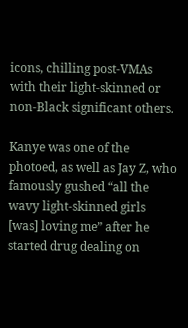icons, chilling post-VMAs with their light-skinned or non-Black significant others.

Kanye was one of the photoed, as well as Jay Z, who famously gushed “all the wavy light-skinned girls [was] loving me” after he started drug dealing on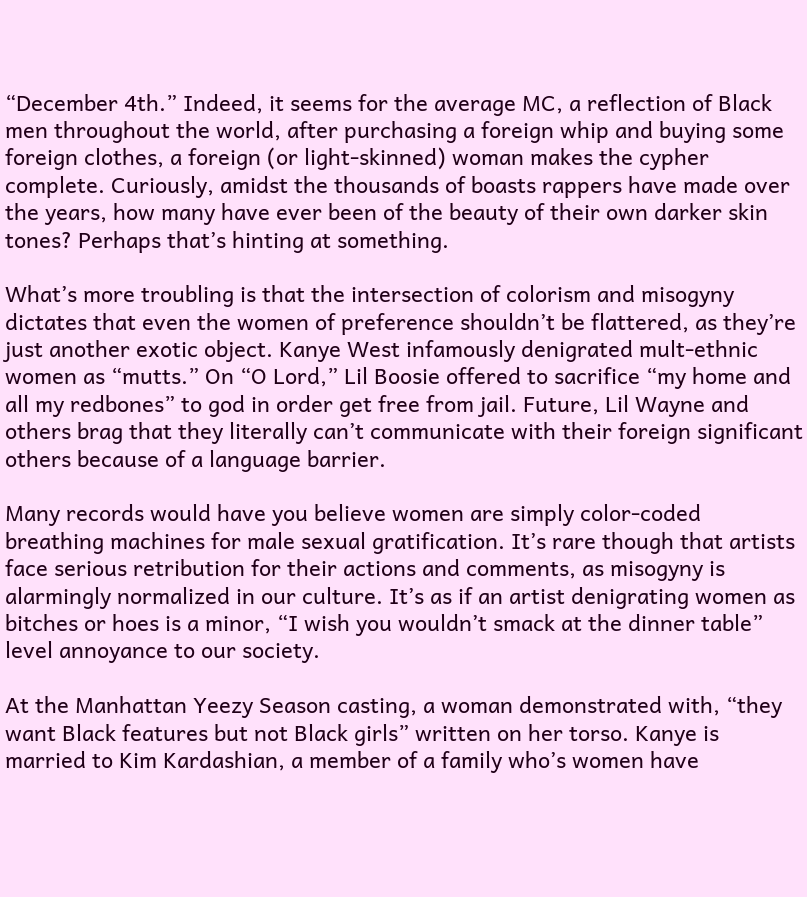“December 4th.” Indeed, it seems for the average MC, a reflection of Black men throughout the world, after purchasing a foreign whip and buying some foreign clothes, a foreign (or light-skinned) woman makes the cypher complete. Curiously, amidst the thousands of boasts rappers have made over the years, how many have ever been of the beauty of their own darker skin tones? Perhaps that’s hinting at something.

What’s more troubling is that the intersection of colorism and misogyny dictates that even the women of preference shouldn’t be flattered, as they’re just another exotic object. Kanye West infamously denigrated mult-ethnic women as “mutts.” On “O Lord,” Lil Boosie offered to sacrifice “my home and all my redbones” to god in order get free from jail. Future, Lil Wayne and others brag that they literally can’t communicate with their foreign significant others because of a language barrier.

Many records would have you believe women are simply color-coded breathing machines for male sexual gratification. It’s rare though that artists face serious retribution for their actions and comments, as misogyny is alarmingly normalized in our culture. It’s as if an artist denigrating women as bitches or hoes is a minor, “I wish you wouldn’t smack at the dinner table” level annoyance to our society.

At the Manhattan Yeezy Season casting, a woman demonstrated with, “they want Black features but not Black girls” written on her torso. Kanye is married to Kim Kardashian, a member of a family who’s women have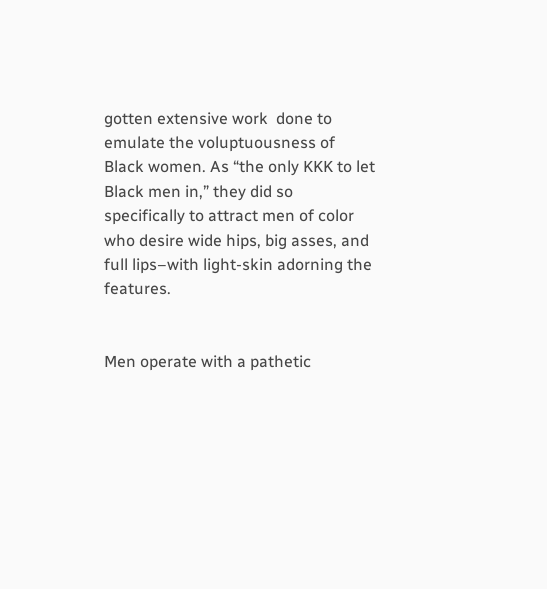gotten extensive work  done to emulate the voluptuousness of Black women. As “the only KKK to let Black men in,” they did so specifically to attract men of color who desire wide hips, big asses, and full lips–with light-skin adorning the features.


Men operate with a pathetic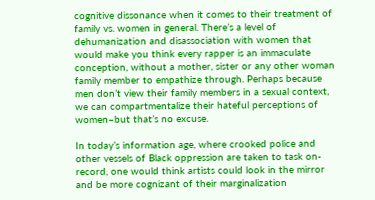cognitive dissonance when it comes to their treatment of family vs. women in general. There’s a level of dehumanization and disassociation with women that would make you think every rapper is an immaculate conception, without a mother, sister or any other woman family member to empathize through. Perhaps because men don’t view their family members in a sexual context, we can compartmentalize their hateful perceptions of women–but that’s no excuse.

In today’s information age, where crooked police and other vessels of Black oppression are taken to task on-record, one would think artists could look in the mirror and be more cognizant of their marginalization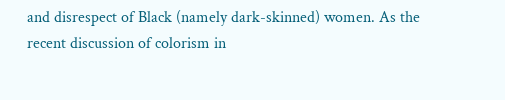and disrespect of Black (namely dark-skinned) women. As the recent discussion of colorism in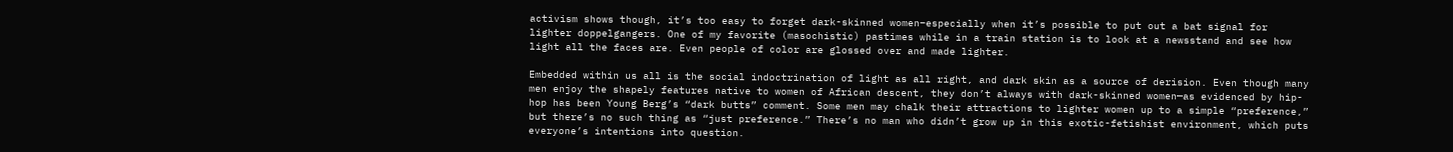activism shows though, it’s too easy to forget dark-skinned women–especially when it’s possible to put out a bat signal for lighter doppelgangers. One of my favorite (masochistic) pastimes while in a train station is to look at a newsstand and see how light all the faces are. Even people of color are glossed over and made lighter.

Embedded within us all is the social indoctrination of light as all right, and dark skin as a source of derision. Even though many men enjoy the shapely features native to women of African descent, they don’t always with dark-skinned women—as evidenced by hip-hop has been Young Berg’s “dark butts” comment. Some men may chalk their attractions to lighter women up to a simple “preference,” but there’s no such thing as “just preference.” There’s no man who didn’t grow up in this exotic-fetishist environment, which puts everyone’s intentions into question.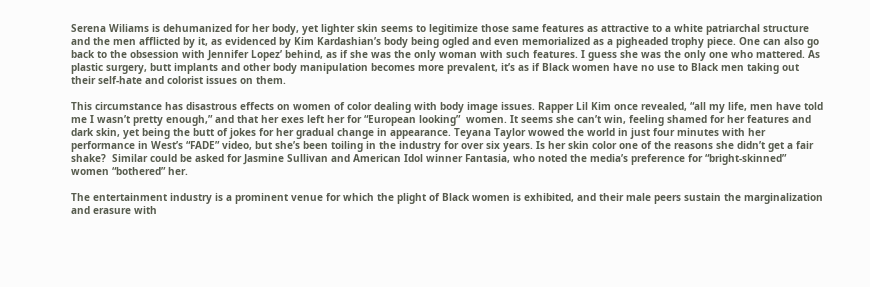Serena Wiliams is dehumanized for her body, yet lighter skin seems to legitimize those same features as attractive to a white patriarchal structure and the men afflicted by it, as evidenced by Kim Kardashian’s body being ogled and even memorialized as a pigheaded trophy piece. One can also go back to the obsession with Jennifer Lopez’ behind, as if she was the only woman with such features. I guess she was the only one who mattered. As plastic surgery, butt implants and other body manipulation becomes more prevalent, it’s as if Black women have no use to Black men taking out their self-hate and colorist issues on them.

This circumstance has disastrous effects on women of color dealing with body image issues. Rapper Lil Kim once revealed, “all my life, men have told me I wasn’t pretty enough,” and that her exes left her for “European looking”  women. It seems she can’t win, feeling shamed for her features and dark skin, yet being the butt of jokes for her gradual change in appearance. Teyana Taylor wowed the world in just four minutes with her performance in West’s “FADE” video, but she’s been toiling in the industry for over six years. Is her skin color one of the reasons she didn’t get a fair shake?  Similar could be asked for Jasmine Sullivan and American Idol winner Fantasia, who noted the media’s preference for “bright-skinned” women “bothered” her.

The entertainment industry is a prominent venue for which the plight of Black women is exhibited, and their male peers sustain the marginalization and erasure with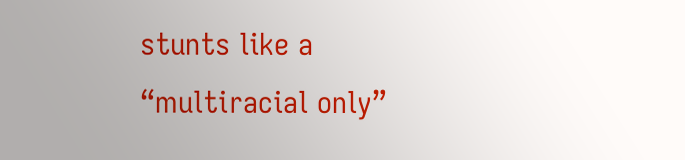stunts like a “multiracial only”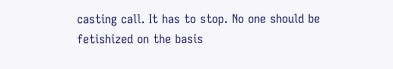casting call. It has to stop. No one should be fetishized on the basis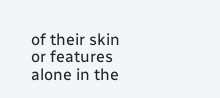of their skin or features alone in the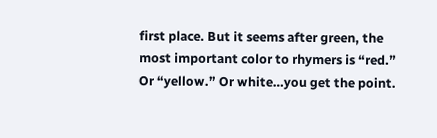first place. But it seems after green, the most important color to rhymers is “red.” Or “yellow.” Or white…you get the point.